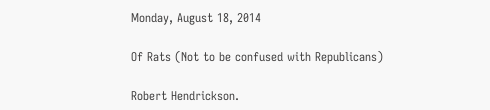Monday, August 18, 2014

Of Rats (Not to be confused with Republicans)

Robert Hendrickson.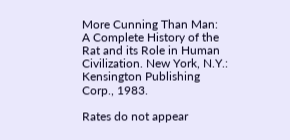More Cunning Than Man: A Complete History of the Rat and its Role in Human Civilization. New York, N.Y.: Kensington Publishing Corp., 1983.

Rates do not appear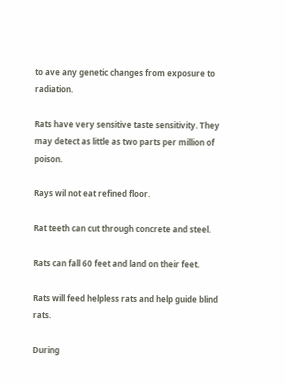to ave any genetic changes from exposure to radiation.

Rats have very sensitive taste sensitivity. They may detect as little as two parts per million of poison.

Rays wil not eat refined floor.

Rat teeth can cut through concrete and steel.

Rats can fall 60 feet and land on their feet.

Rats will feed helpless rats and help guide blind rats.

During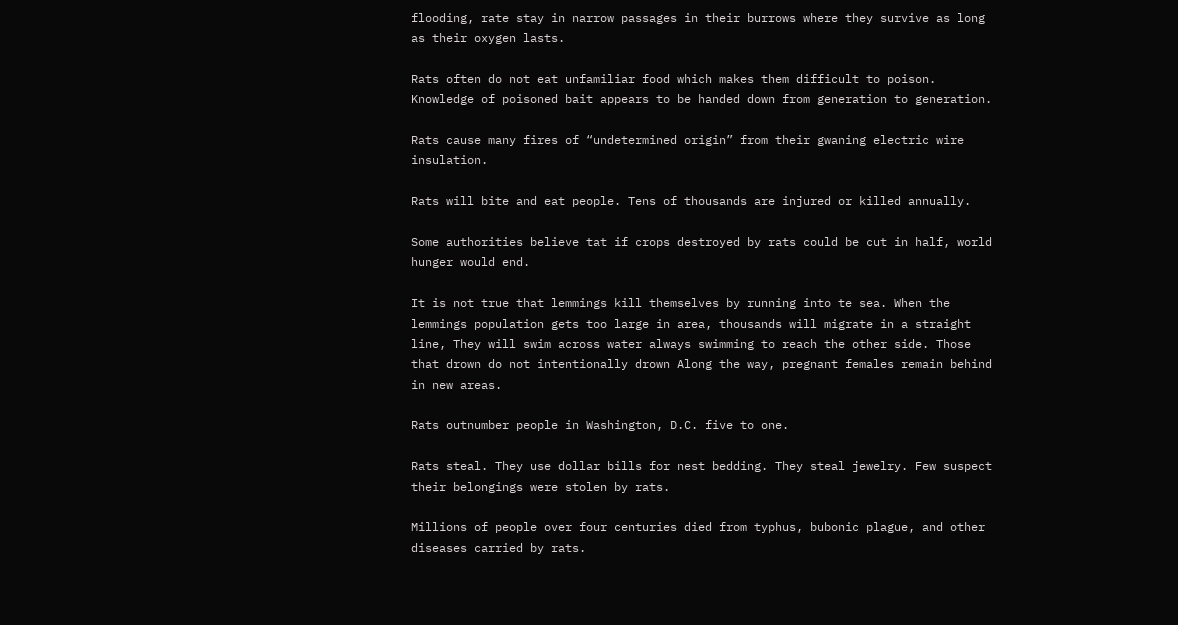flooding, rate stay in narrow passages in their burrows where they survive as long as their oxygen lasts.

Rats often do not eat unfamiliar food which makes them difficult to poison. Knowledge of poisoned bait appears to be handed down from generation to generation.

Rats cause many fires of “undetermined origin” from their gwaning electric wire insulation.

Rats will bite and eat people. Tens of thousands are injured or killed annually.

Some authorities believe tat if crops destroyed by rats could be cut in half, world hunger would end.

It is not true that lemmings kill themselves by running into te sea. When the lemmings population gets too large in area, thousands will migrate in a straight line, They will swim across water always swimming to reach the other side. Those that drown do not intentionally drown Along the way, pregnant females remain behind in new areas.

Rats outnumber people in Washington, D.C. five to one.

Rats steal. They use dollar bills for nest bedding. They steal jewelry. Few suspect their belongings were stolen by rats.

Millions of people over four centuries died from typhus, bubonic plague, and other diseases carried by rats.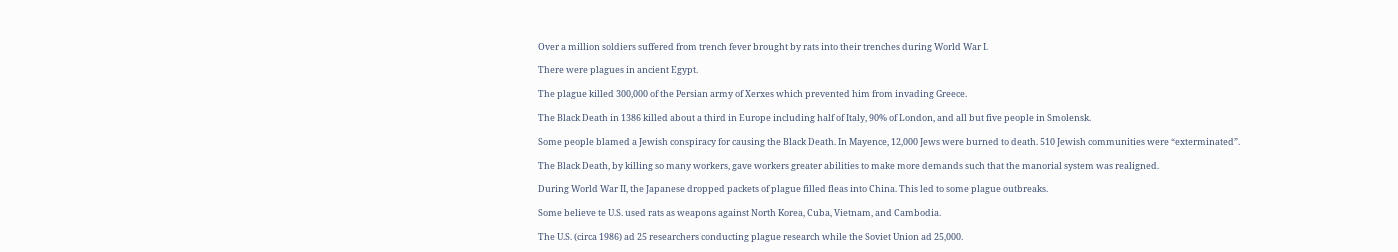Over a million soldiers suffered from trench fever brought by rats into their trenches during World War I.

There were plagues in ancient Egypt.

The plague killed 300,000 of the Persian army of Xerxes which prevented him from invading Greece.

The Black Death in 1386 killed about a third in Europe including half of Italy, 90% of London, and all but five people in Smolensk.

Some people blamed a Jewish conspiracy for causing the Black Death. In Mayence, 12,000 Jews were burned to death. 510 Jewish communities were “exterminated”.

The Black Death, by killing so many workers, gave workers greater abilities to make more demands such that the manorial system was realigned.

During World War II, the Japanese dropped packets of plague filled fleas into China. This led to some plague outbreaks.

Some believe te U.S. used rats as weapons against North Korea, Cuba, Vietnam, and Cambodia.

The U.S. (circa 1986) ad 25 researchers conducting plague research while the Soviet Union ad 25,000.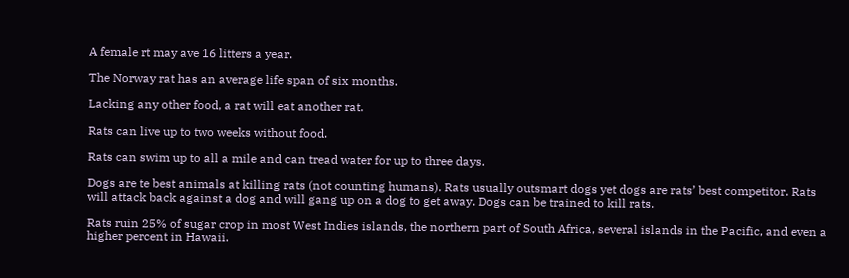A female rt may ave 16 litters a year.

The Norway rat has an average life span of six months.

Lacking any other food, a rat will eat another rat.

Rats can live up to two weeks without food.

Rats can swim up to all a mile and can tread water for up to three days.

Dogs are te best animals at killing rats (not counting humans). Rats usually outsmart dogs yet dogs are rats’ best competitor. Rats will attack back against a dog and will gang up on a dog to get away. Dogs can be trained to kill rats.

Rats ruin 25% of sugar crop in most West Indies islands, the northern part of South Africa, several islands in the Pacific, and even a higher percent in Hawaii.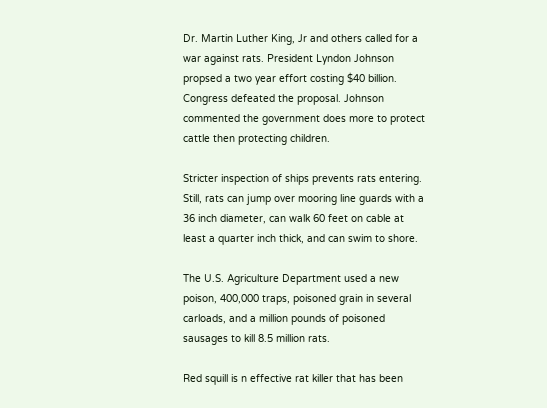Dr. Martin Luther King, Jr and others called for a war against rats. President Lyndon Johnson propsed a two year effort costing $40 billion. Congress defeated the proposal. Johnson commented the government does more to protect cattle then protecting children.

Stricter inspection of ships prevents rats entering. Still, rats can jump over mooring line guards with a 36 inch diameter, can walk 60 feet on cable at least a quarter inch thick, and can swim to shore.

The U.S. Agriculture Department used a new poison, 400,000 traps, poisoned grain in several carloads, and a million pounds of poisoned sausages to kill 8.5 million rats.

Red squill is n effective rat killer that has been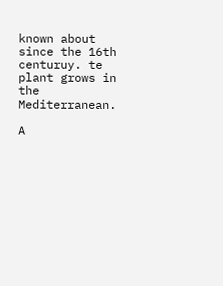known about since the 16th centuruy. te plant grows in the Mediterranean.

A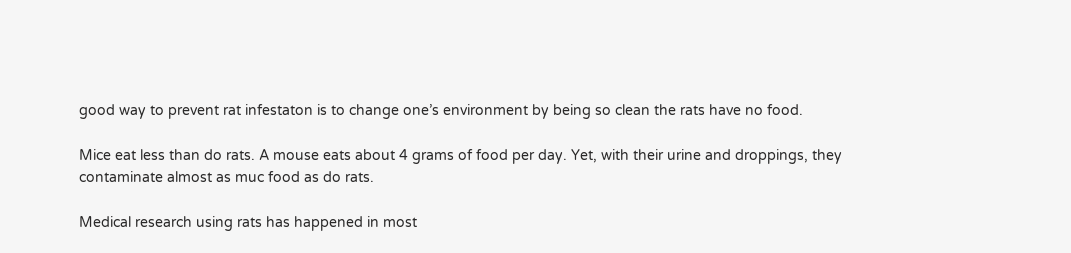good way to prevent rat infestaton is to change one’s environment by being so clean the rats have no food.

Mice eat less than do rats. A mouse eats about 4 grams of food per day. Yet, with their urine and droppings, they contaminate almost as muc food as do rats.

Medical research using rats has happened in most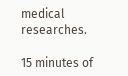medical researches.

15 minutes of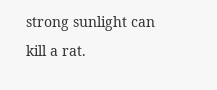strong sunlight can kill a rat.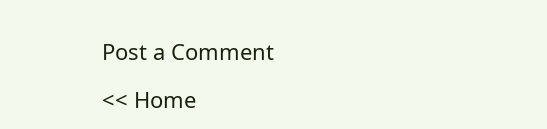Post a Comment

<< Home